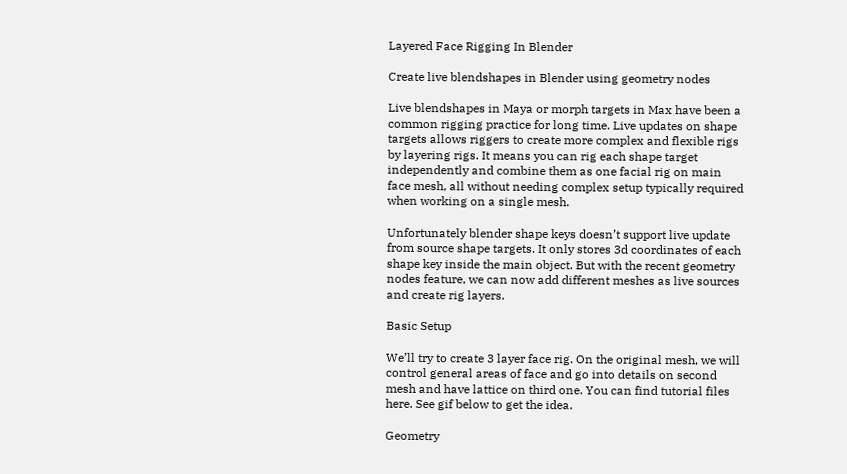Layered Face Rigging In Blender

Create live blendshapes in Blender using geometry nodes

Live blendshapes in Maya or morph targets in Max have been a common rigging practice for long time. Live updates on shape targets allows riggers to create more complex and flexible rigs by layering rigs. It means you can rig each shape target independently and combine them as one facial rig on main face mesh, all without needing complex setup typically required when working on a single mesh.

Unfortunately blender shape keys doesn’t support live update from source shape targets. It only stores 3d coordinates of each shape key inside the main object. But with the recent geometry nodes feature, we can now add different meshes as live sources and create rig layers.

Basic Setup

We’ll try to create 3 layer face rig. On the original mesh, we will control general areas of face and go into details on second mesh and have lattice on third one. You can find tutorial files here. See gif below to get the idea.

Geometry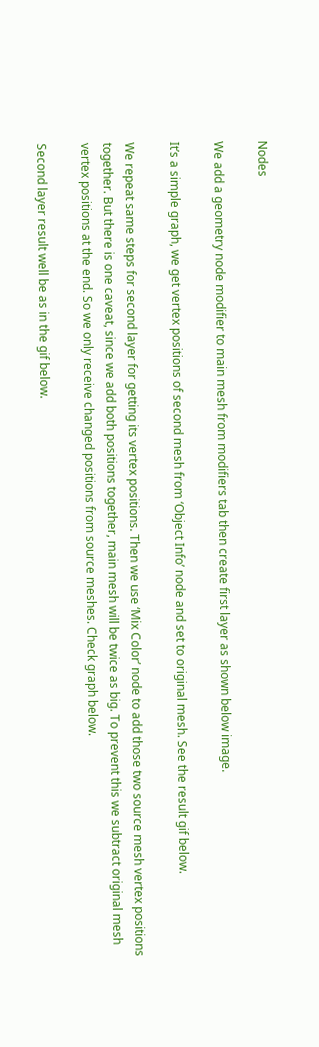Nodes

We add a geometry node modifier to main mesh from modifiers tab then create first layer as shown below image.

It’s a simple graph, we get vertex positions of second mesh from ‘Object Info’ node and set to original mesh. See the result gif below.

We repeat same steps for second layer for getting its vertex positions. Then we use ‘Mix Color’ node to add those two source mesh vertex positions together. But there is one caveat, since we add both positions together, main mesh will be twice as big. To prevent this we subtract original mesh vertex positions at the end. So we only receive changed positions from source meshes. Check graph below.

Second layer result well be as in the gif below.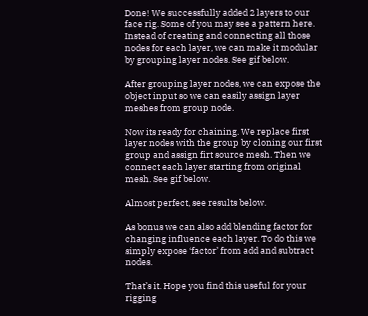Done! We successfully added 2 layers to our face rig. Some of you may see a pattern here. Instead of creating and connecting all those nodes for each layer, we can make it modular by grouping layer nodes. See gif below.

After grouping layer nodes, we can expose the object input so we can easily assign layer meshes from group node.

Now its ready for chaining. We replace first layer nodes with the group by cloning our first group and assign firt source mesh. Then we connect each layer starting from original mesh. See gif below.

Almost perfect, see results below.

As bonus we can also add blending factor for changing influence each layer. To do this we simply expose ‘factor’ from add and subtract nodes.

That’s it. Hope you find this useful for your rigging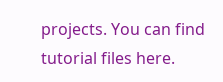projects. You can find tutorial files here.